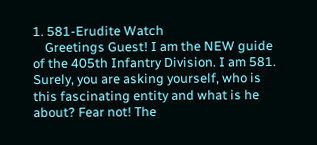1. 581-Erudite Watch
    Greetings Guest! I am the NEW guide of the 405th Infantry Division. I am 581. Surely, you are asking yourself, who is this fascinating entity and what is he about? Fear not! The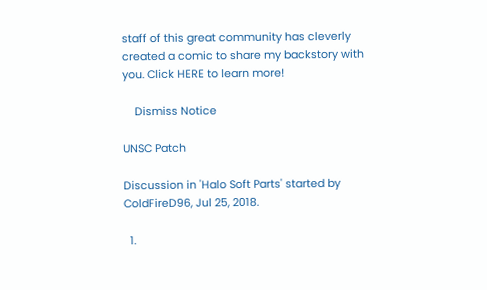staff of this great community has cleverly created a comic to share my backstory with you. Click HERE to learn more!

    Dismiss Notice

UNSC Patch

Discussion in 'Halo Soft Parts' started by ColdFireD96, Jul 25, 2018.

  1.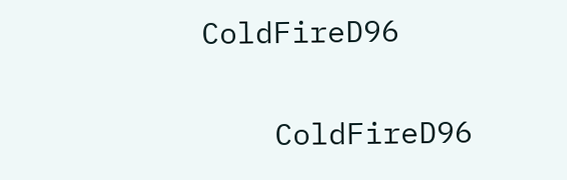ColdFireD96

    ColdFireD96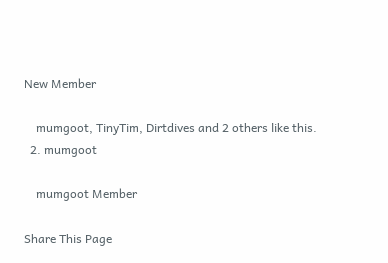New Member

    mumgoot, TinyTim, Dirtdives and 2 others like this.
  2. mumgoot

    mumgoot Member

Share This Page